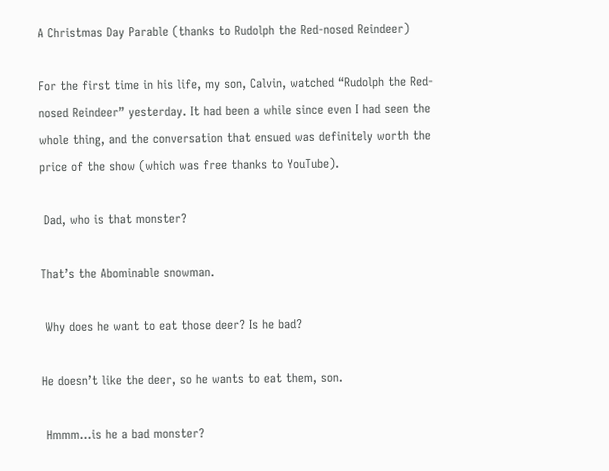A Christmas Day Parable (thanks to Rudolph the Red-nosed Reindeer)

For the first time in his life, my son, Calvin, watched “Rudolph the Red-nosed Reindeer” yesterday. It had been a while since even I had seen the whole thing, and the conversation that ensued was definitely worth the price of the show (which was free thanks to YouTube).

 Dad, who is that monster?

That’s the Abominable snowman.

 Why does he want to eat those deer? Is he bad?

He doesn’t like the deer, so he wants to eat them, son.

 Hmmm…is he a bad monster?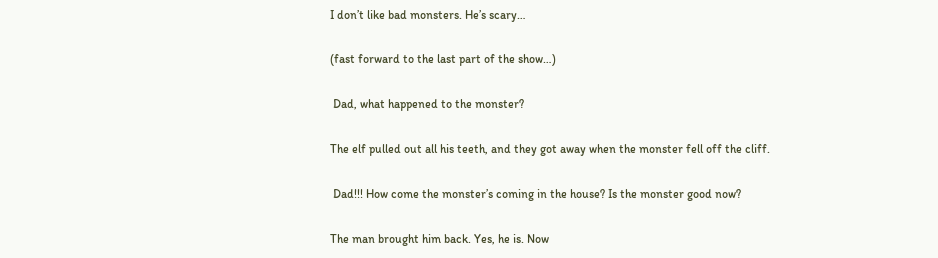I don’t like bad monsters. He’s scary…

(fast forward to the last part of the show…)

 Dad, what happened to the monster?

The elf pulled out all his teeth, and they got away when the monster fell off the cliff.

 Dad!!! How come the monster’s coming in the house? Is the monster good now?

The man brought him back. Yes, he is. Now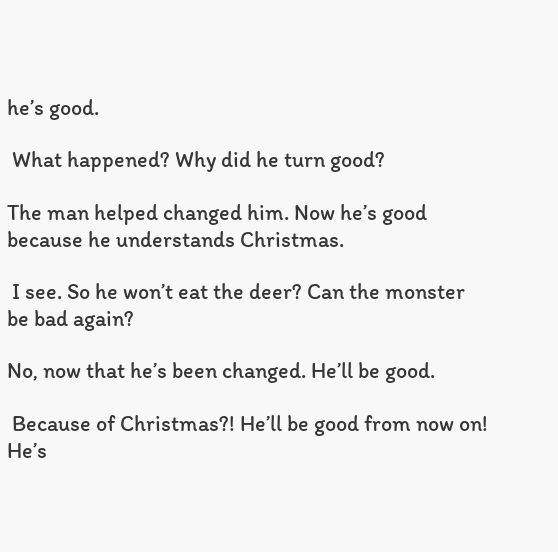he’s good.

 What happened? Why did he turn good?

The man helped changed him. Now he’s good because he understands Christmas.

 I see. So he won’t eat the deer? Can the monster be bad again?

No, now that he’s been changed. He’ll be good.

 Because of Christmas?! He’ll be good from now on! He’s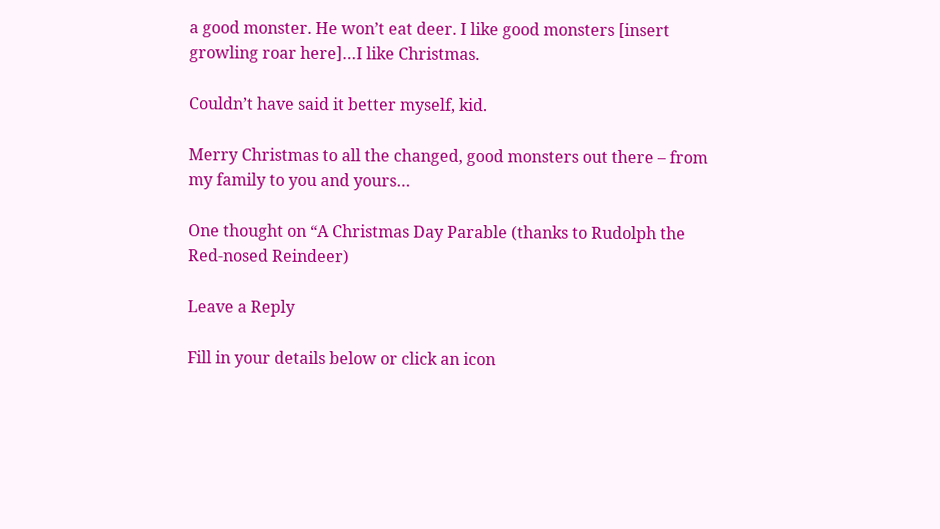a good monster. He won’t eat deer. I like good monsters [insert growling roar here]…I like Christmas.

Couldn’t have said it better myself, kid.

Merry Christmas to all the changed, good monsters out there – from my family to you and yours…

One thought on “A Christmas Day Parable (thanks to Rudolph the Red-nosed Reindeer)

Leave a Reply

Fill in your details below or click an icon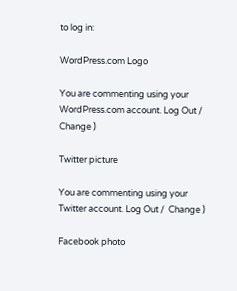to log in:

WordPress.com Logo

You are commenting using your WordPress.com account. Log Out /  Change )

Twitter picture

You are commenting using your Twitter account. Log Out /  Change )

Facebook photo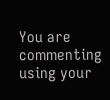You are commenting using your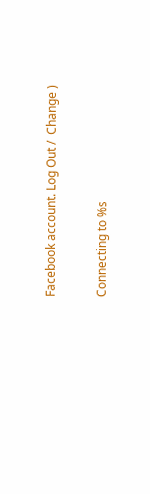Facebook account. Log Out /  Change )

Connecting to %s